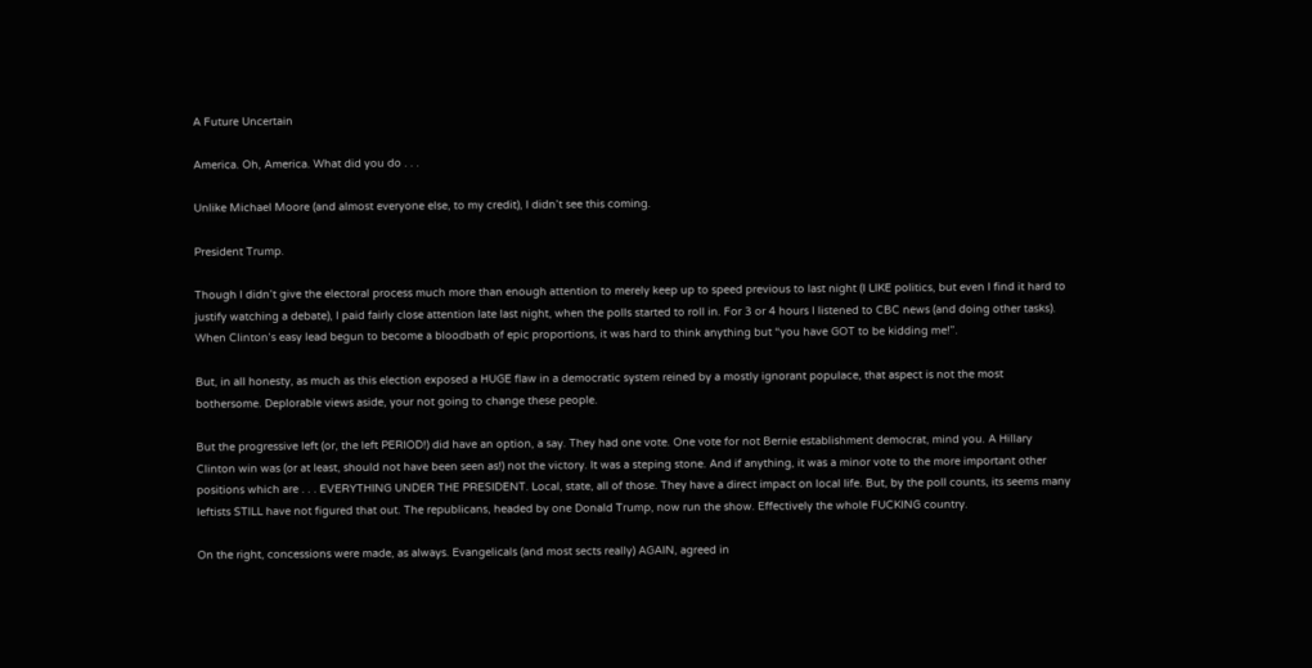A Future Uncertain

America. Oh, America. What did you do . . .

Unlike Michael Moore (and almost everyone else, to my credit), I didn’t see this coming.

President Trump.

Though I didn’t give the electoral process much more than enough attention to merely keep up to speed previous to last night (I LIKE politics, but even I find it hard to justify watching a debate), I paid fairly close attention late last night, when the polls started to roll in. For 3 or 4 hours I listened to CBC news (and doing other tasks). When Clinton’s easy lead begun to become a bloodbath of epic proportions, it was hard to think anything but “you have GOT to be kidding me!”.

But, in all honesty, as much as this election exposed a HUGE flaw in a democratic system reined by a mostly ignorant populace, that aspect is not the most bothersome. Deplorable views aside, your not going to change these people.

But the progressive left (or, the left PERIOD!) did have an option, a say. They had one vote. One vote for not Bernie establishment democrat, mind you. A Hillary Clinton win was (or at least, should not have been seen as!) not the victory. It was a steping stone. And if anything, it was a minor vote to the more important other positions which are . . . EVERYTHING UNDER THE PRESIDENT. Local, state, all of those. They have a direct impact on local life. But, by the poll counts, its seems many leftists STILL have not figured that out. The republicans, headed by one Donald Trump, now run the show. Effectively the whole FUCKING country.

On the right, concessions were made, as always. Evangelicals (and most sects really) AGAIN, agreed in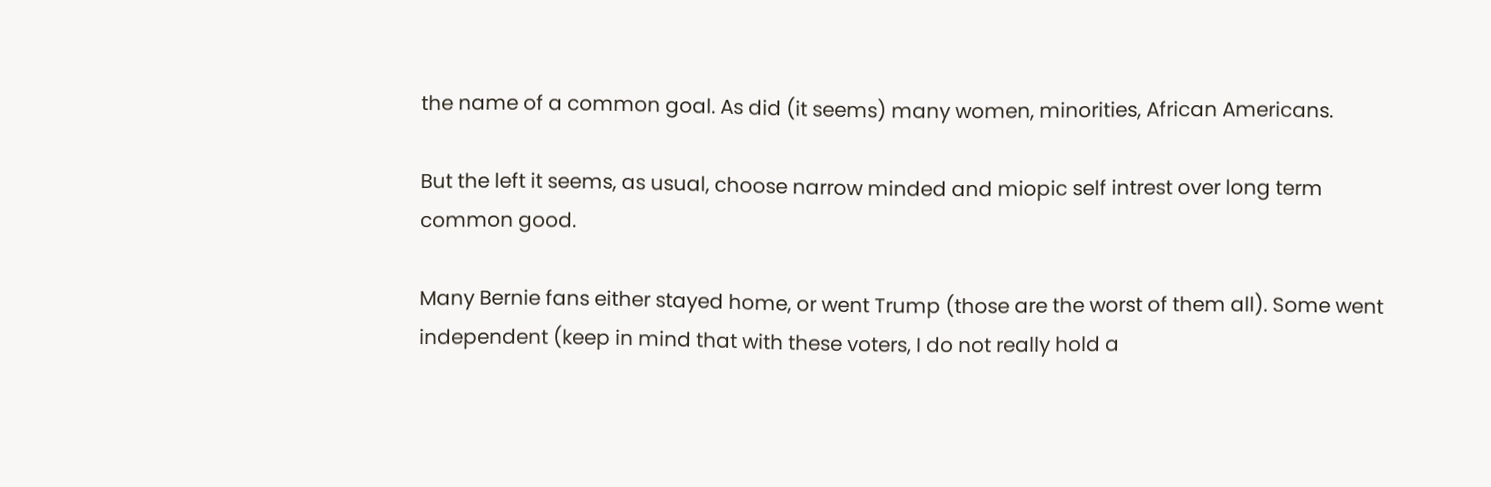the name of a common goal. As did (it seems) many women, minorities, African Americans.

But the left it seems, as usual, choose narrow minded and miopic self intrest over long term common good.

Many Bernie fans either stayed home, or went Trump (those are the worst of them all). Some went independent (keep in mind that with these voters, I do not really hold a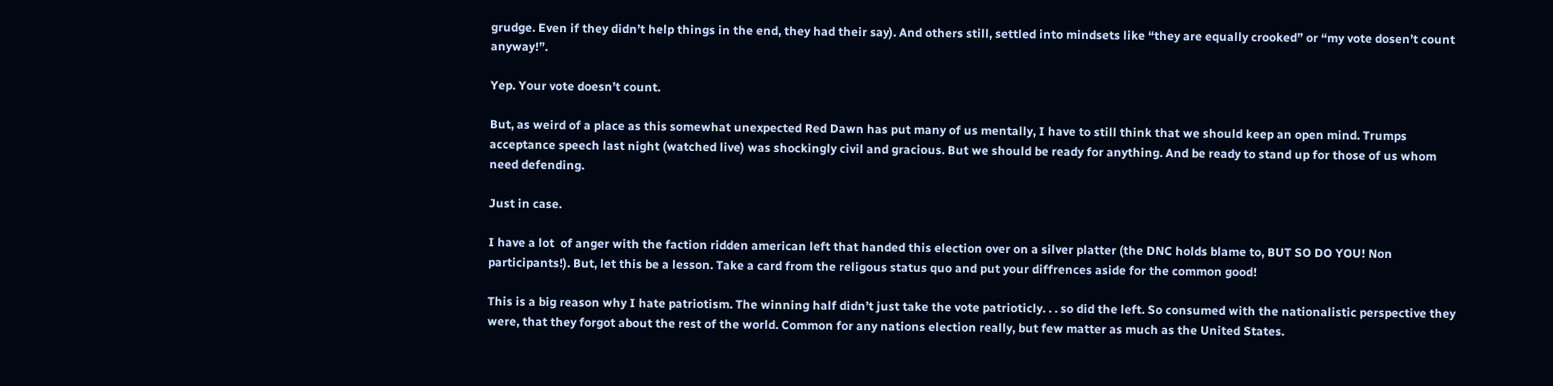grudge. Even if they didn’t help things in the end, they had their say). And others still, settled into mindsets like “they are equally crooked” or “my vote dosen’t count anyway!”.

Yep. Your vote doesn’t count.

But, as weird of a place as this somewhat unexpected Red Dawn has put many of us mentally, I have to still think that we should keep an open mind. Trumps acceptance speech last night (watched live) was shockingly civil and gracious. But we should be ready for anything. And be ready to stand up for those of us whom need defending.

Just in case.

I have a lot  of anger with the faction ridden american left that handed this election over on a silver platter (the DNC holds blame to, BUT SO DO YOU! Non participants!). But, let this be a lesson. Take a card from the religous status quo and put your diffrences aside for the common good!

This is a big reason why I hate patriotism. The winning half didn’t just take the vote patrioticly. . . so did the left. So consumed with the nationalistic perspective they were, that they forgot about the rest of the world. Common for any nations election really, but few matter as much as the United States.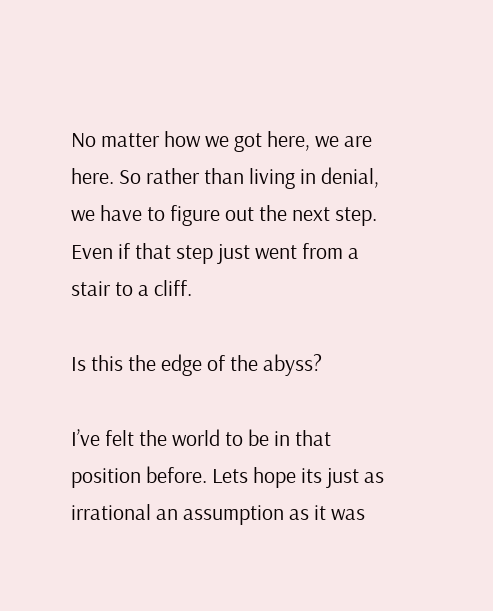No matter how we got here, we are here. So rather than living in denial, we have to figure out the next step. Even if that step just went from a stair to a cliff.

Is this the edge of the abyss?

I’ve felt the world to be in that position before. Lets hope its just as irrational an assumption as it was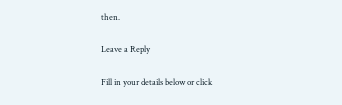then.

Leave a Reply

Fill in your details below or click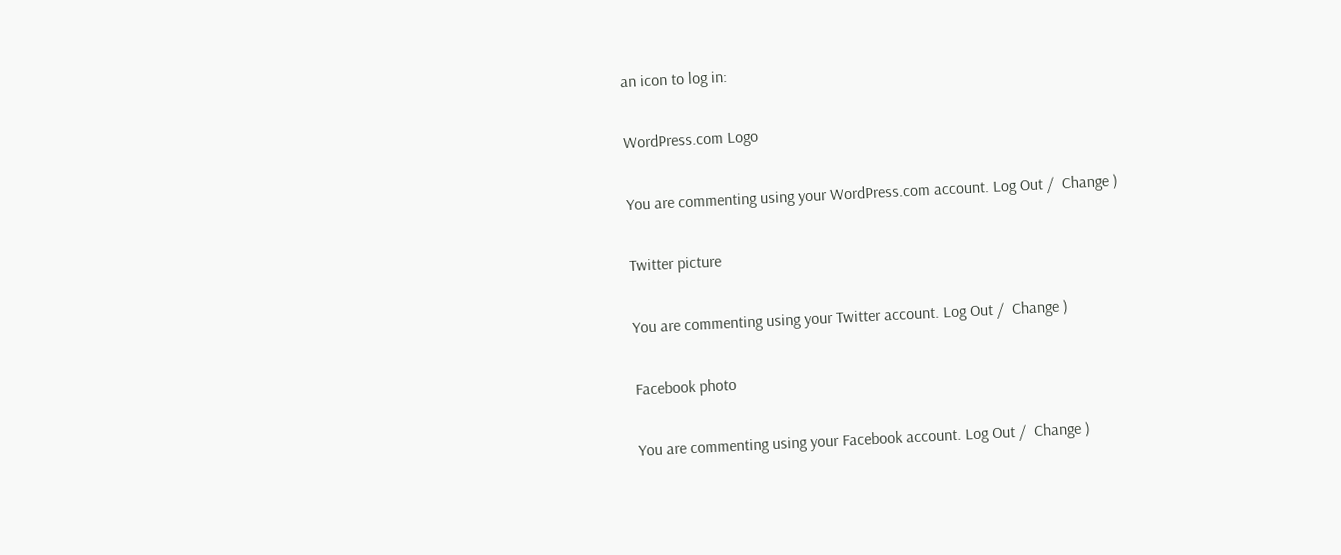an icon to log in:

WordPress.com Logo

You are commenting using your WordPress.com account. Log Out /  Change )

Twitter picture

You are commenting using your Twitter account. Log Out /  Change )

Facebook photo

You are commenting using your Facebook account. Log Out /  Change )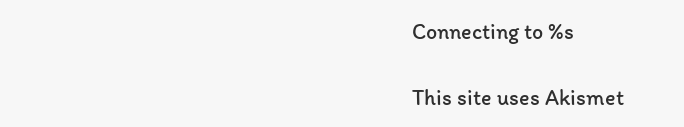Connecting to %s

This site uses Akismet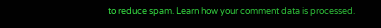to reduce spam. Learn how your comment data is processed.